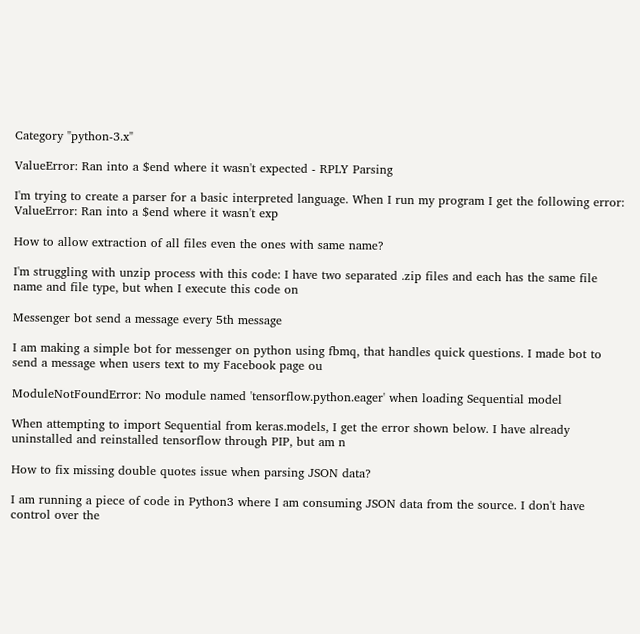Category "python-3.x"

ValueError: Ran into a $end where it wasn't expected - RPLY Parsing

I'm trying to create a parser for a basic interpreted language. When I run my program I get the following error: ValueError: Ran into a $end where it wasn't exp

How to allow extraction of all files even the ones with same name?

I'm struggling with unzip process with this code: I have two separated .zip files and each has the same file name and file type, but when I execute this code on

Messenger bot send a message every 5th message

I am making a simple bot for messenger on python using fbmq, that handles quick questions. I made bot to send a message when users text to my Facebook page ou

ModuleNotFoundError: No module named 'tensorflow.python.eager' when loading Sequential model

When attempting to import Sequential from keras.models, I get the error shown below. I have already uninstalled and reinstalled tensorflow through PIP, but am n

How to fix missing double quotes issue when parsing JSON data?

I am running a piece of code in Python3 where I am consuming JSON data from the source. I don't have control over the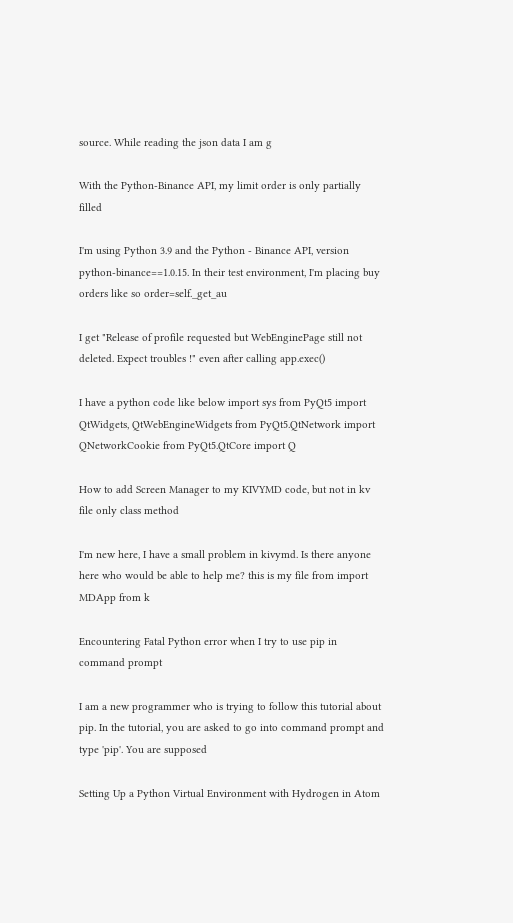source. While reading the json data I am g

With the Python-Binance API, my limit order is only partially filled

I'm using Python 3.9 and the Python - Binance API, version python-binance==1.0.15. In their test environment, I'm placing buy orders like so order=self._get_au

I get "Release of profile requested but WebEnginePage still not deleted. Expect troubles !" even after calling app.exec()

I have a python code like below import sys from PyQt5 import QtWidgets, QtWebEngineWidgets from PyQt5.QtNetwork import QNetworkCookie from PyQt5.QtCore import Q

How to add Screen Manager to my KIVYMD code, but not in kv file only class method

I'm new here, I have a small problem in kivymd. Is there anyone here who would be able to help me? this is my file from import MDApp from k

Encountering Fatal Python error when I try to use pip in command prompt

I am a new programmer who is trying to follow this tutorial about pip. In the tutorial, you are asked to go into command prompt and type 'pip'. You are supposed

Setting Up a Python Virtual Environment with Hydrogen in Atom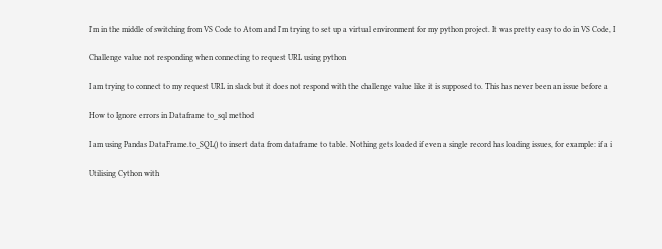I'm in the middle of switching from VS Code to Atom and I'm trying to set up a virtual environment for my python project. It was pretty easy to do in VS Code, I

Challenge value not responding when connecting to request URL using python

I am trying to connect to my request URL in slack but it does not respond with the challenge value like it is supposed to. This has never been an issue before a

How to Ignore errors in Dataframe to_sql method

I am using Pandas DataFrame.to_SQL() to insert data from dataframe to table. Nothing gets loaded if even a single record has loading issues, for example: if a i

Utilising Cython with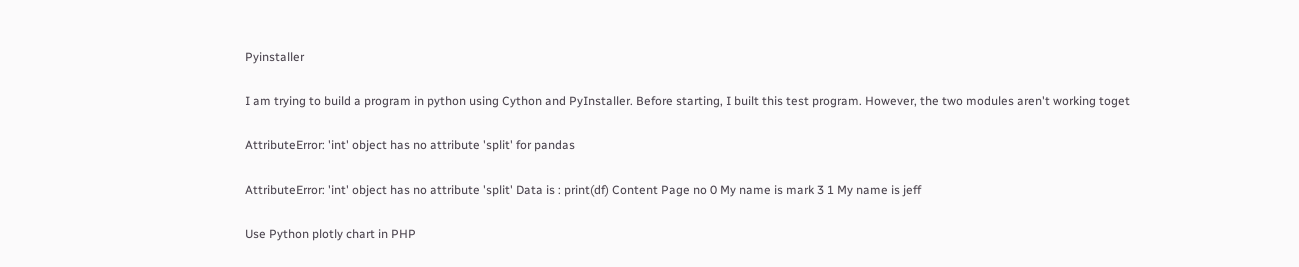Pyinstaller

I am trying to build a program in python using Cython and PyInstaller. Before starting, I built this test program. However, the two modules aren't working toget

AttributeError: 'int' object has no attribute 'split' for pandas

AttributeError: 'int' object has no attribute 'split' Data is : print(df) Content Page no 0 My name is mark 3 1 My name is jeff

Use Python plotly chart in PHP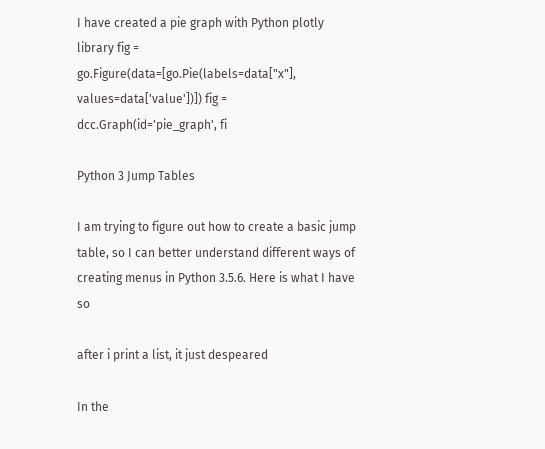I have created a pie graph with Python plotly library fig = go.Figure(data=[go.Pie(labels=data["x"], values=data['value'])]) fig = dcc.Graph(id='pie_graph', fi

Python 3 Jump Tables

I am trying to figure out how to create a basic jump table, so I can better understand different ways of creating menus in Python 3.5.6. Here is what I have so

after i print a list, it just despeared

In the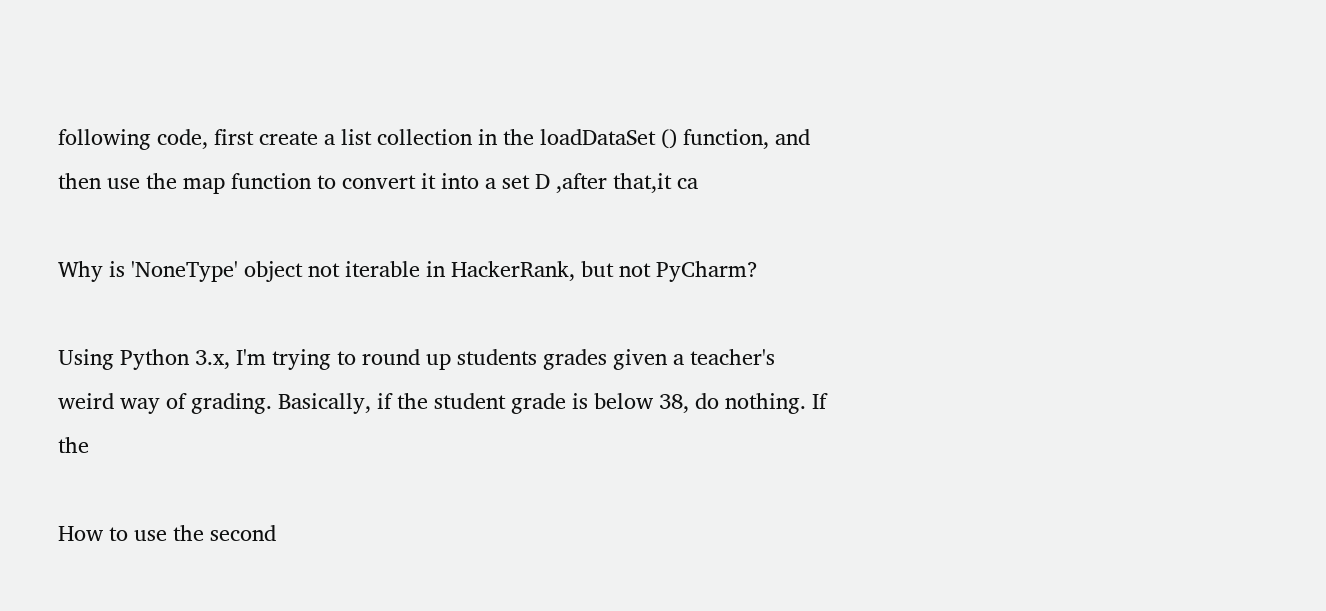following code, first create a list collection in the loadDataSet () function, and then use the map function to convert it into a set D ,after that,it ca

Why is 'NoneType' object not iterable in HackerRank, but not PyCharm?

Using Python 3.x, I'm trying to round up students grades given a teacher's weird way of grading. Basically, if the student grade is below 38, do nothing. If the

How to use the second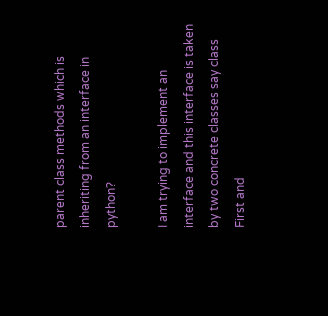parent class methods which is inheriting from an interface in python?

I am trying to implement an interface and this interface is taken by two concrete classes say class First and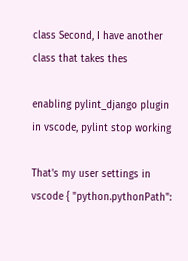class Second, I have another class that takes thes

enabling pylint_django plugin in vscode, pylint stop working

That's my user settings in vscode { "python.pythonPath":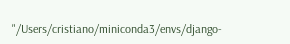"/Users/cristiano/miniconda3/envs/django-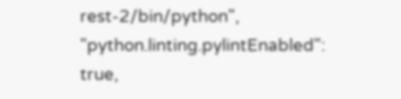rest-2/bin/python", "python.linting.pylintEnabled": true,